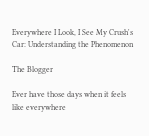Everywhere I Look, I See My Crush's Car: Understanding the Phenomenon

The Blogger

Ever have those days when it feels like everywhere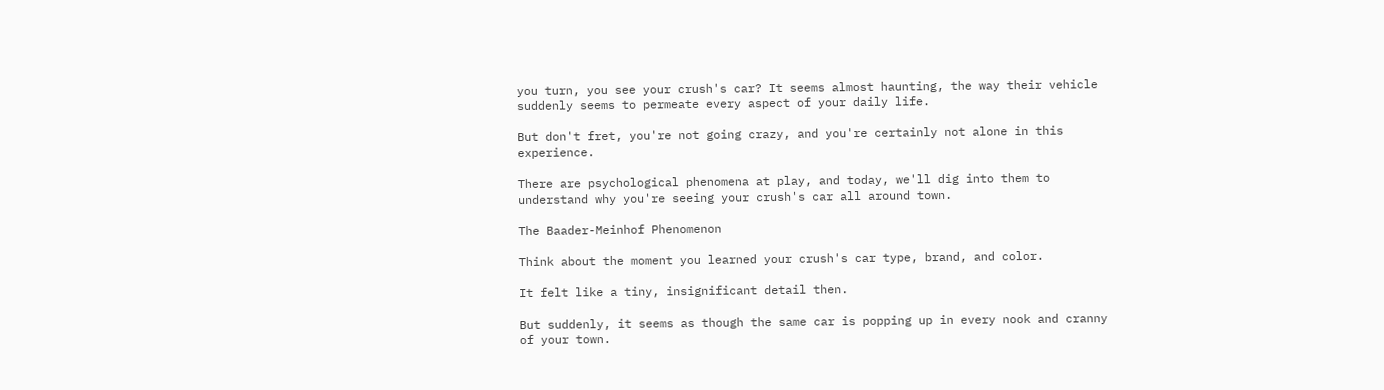you turn, you see your crush's car? It seems almost haunting, the way their vehicle suddenly seems to permeate every aspect of your daily life.

But don't fret, you're not going crazy, and you're certainly not alone in this experience.

There are psychological phenomena at play, and today, we'll dig into them to understand why you're seeing your crush's car all around town.

The Baader-Meinhof Phenomenon

Think about the moment you learned your crush's car type, brand, and color.

It felt like a tiny, insignificant detail then.

But suddenly, it seems as though the same car is popping up in every nook and cranny of your town.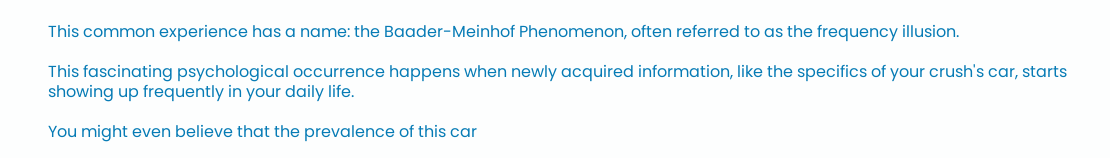This common experience has a name: the Baader-Meinhof Phenomenon, often referred to as the frequency illusion.

This fascinating psychological occurrence happens when newly acquired information, like the specifics of your crush's car, starts showing up frequently in your daily life.

You might even believe that the prevalence of this car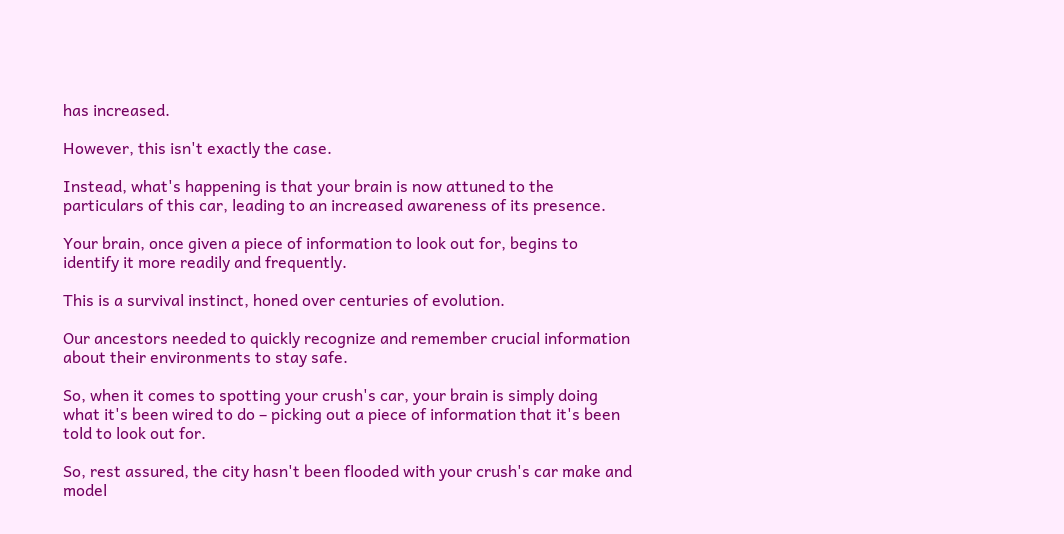has increased.

However, this isn't exactly the case.

Instead, what's happening is that your brain is now attuned to the particulars of this car, leading to an increased awareness of its presence.

Your brain, once given a piece of information to look out for, begins to identify it more readily and frequently.

This is a survival instinct, honed over centuries of evolution.

Our ancestors needed to quickly recognize and remember crucial information about their environments to stay safe.

So, when it comes to spotting your crush's car, your brain is simply doing what it's been wired to do – picking out a piece of information that it's been told to look out for.

So, rest assured, the city hasn't been flooded with your crush's car make and model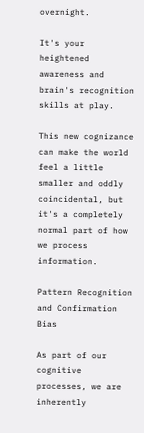overnight.

It's your heightened awareness and brain's recognition skills at play.

This new cognizance can make the world feel a little smaller and oddly coincidental, but it's a completely normal part of how we process information.

Pattern Recognition and Confirmation Bias

As part of our cognitive processes, we are inherently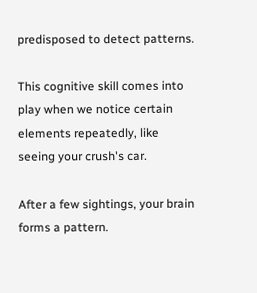predisposed to detect patterns.

This cognitive skill comes into play when we notice certain elements repeatedly, like seeing your crush's car.

After a few sightings, your brain forms a pattern.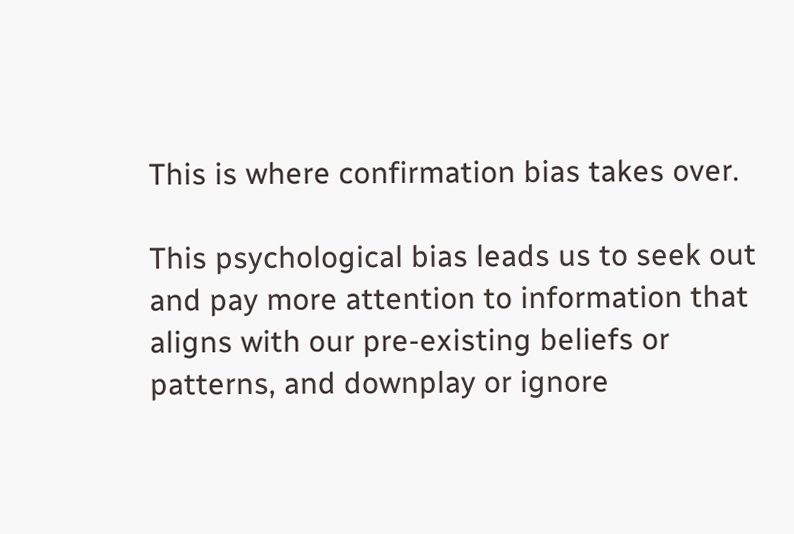This is where confirmation bias takes over.

This psychological bias leads us to seek out and pay more attention to information that aligns with our pre-existing beliefs or patterns, and downplay or ignore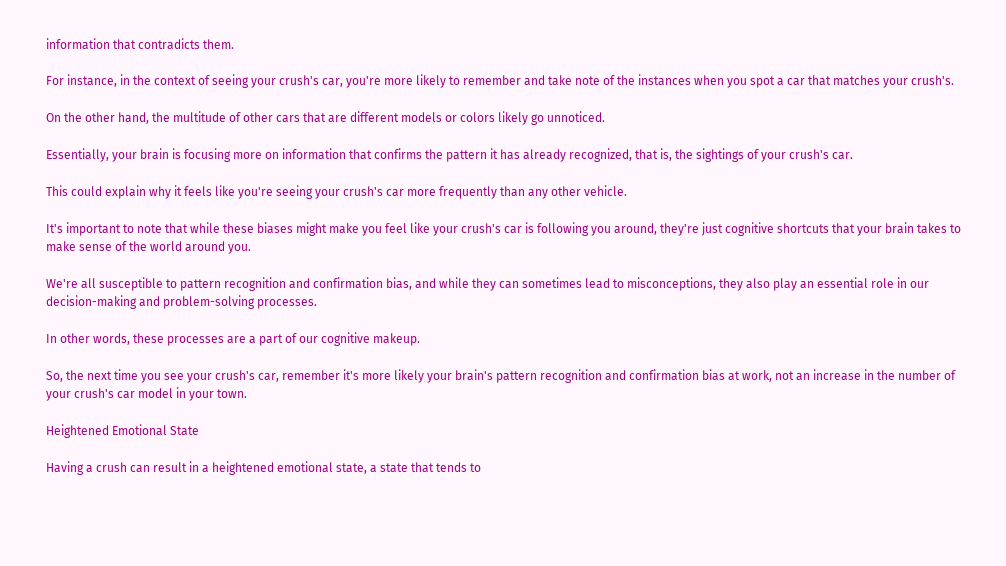information that contradicts them.

For instance, in the context of seeing your crush's car, you're more likely to remember and take note of the instances when you spot a car that matches your crush's.

On the other hand, the multitude of other cars that are different models or colors likely go unnoticed.

Essentially, your brain is focusing more on information that confirms the pattern it has already recognized, that is, the sightings of your crush's car.

This could explain why it feels like you're seeing your crush's car more frequently than any other vehicle.

It's important to note that while these biases might make you feel like your crush's car is following you around, they're just cognitive shortcuts that your brain takes to make sense of the world around you.

We're all susceptible to pattern recognition and confirmation bias, and while they can sometimes lead to misconceptions, they also play an essential role in our decision-making and problem-solving processes.

In other words, these processes are a part of our cognitive makeup.

So, the next time you see your crush's car, remember it's more likely your brain's pattern recognition and confirmation bias at work, not an increase in the number of your crush's car model in your town.

Heightened Emotional State

Having a crush can result in a heightened emotional state, a state that tends to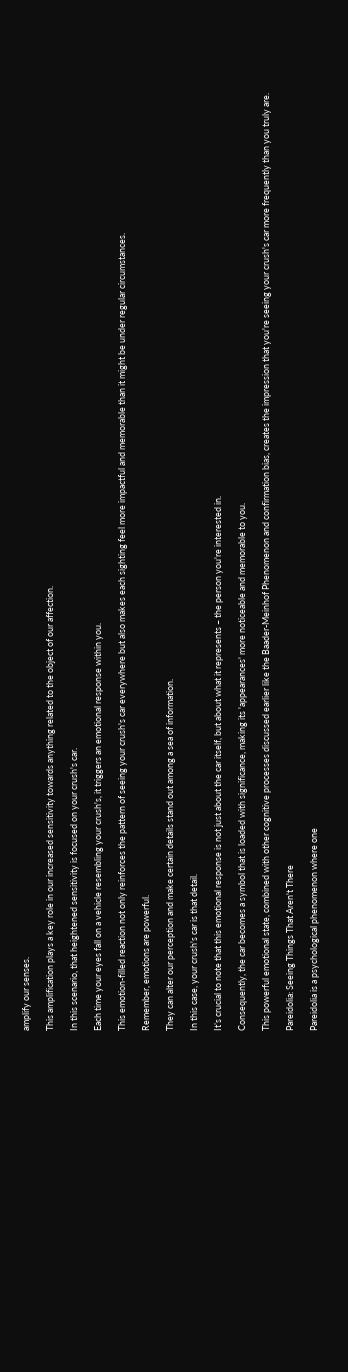amplify our senses.

This amplification plays a key role in our increased sensitivity towards anything related to the object of our affection.

In this scenario, that heightened sensitivity is focused on your crush's car.

Each time your eyes fall on a vehicle resembling your crush's, it triggers an emotional response within you.

This emotion-filled reaction not only reinforces the pattern of seeing your crush's car everywhere but also makes each sighting feel more impactful and memorable than it might be under regular circumstances.

Remember, emotions are powerful.

They can alter our perception and make certain details stand out among a sea of information.

In this case, your crush's car is that detail.

It’s crucial to note that this emotional response is not just about the car itself, but about what it represents – the person you're interested in.

Consequently, the car becomes a symbol that is loaded with significance, making its 'appearances' more noticeable and memorable to you.

This powerful emotional state, combined with other cognitive processes discussed earlier like the Baader-Meinhof Phenomenon and confirmation bias, creates the impression that you're seeing your crush's car more frequently than you truly are.

Pareidolia: Seeing Things That Aren't There

Pareidolia is a psychological phenomenon where one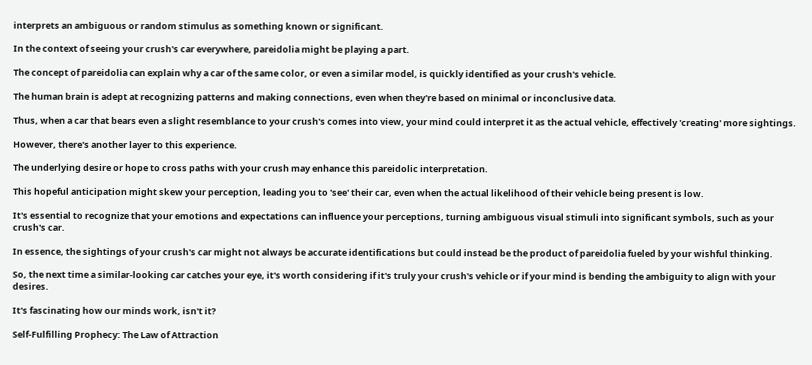interprets an ambiguous or random stimulus as something known or significant.

In the context of seeing your crush's car everywhere, pareidolia might be playing a part.

The concept of pareidolia can explain why a car of the same color, or even a similar model, is quickly identified as your crush's vehicle.

The human brain is adept at recognizing patterns and making connections, even when they're based on minimal or inconclusive data.

Thus, when a car that bears even a slight resemblance to your crush's comes into view, your mind could interpret it as the actual vehicle, effectively 'creating' more sightings.

However, there's another layer to this experience.

The underlying desire or hope to cross paths with your crush may enhance this pareidolic interpretation.

This hopeful anticipation might skew your perception, leading you to 'see' their car, even when the actual likelihood of their vehicle being present is low.

It's essential to recognize that your emotions and expectations can influence your perceptions, turning ambiguous visual stimuli into significant symbols, such as your crush's car.

In essence, the sightings of your crush's car might not always be accurate identifications but could instead be the product of pareidolia fueled by your wishful thinking.

So, the next time a similar-looking car catches your eye, it's worth considering if it's truly your crush's vehicle or if your mind is bending the ambiguity to align with your desires.

It's fascinating how our minds work, isn't it?

Self-Fulfilling Prophecy: The Law of Attraction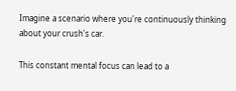Imagine a scenario where you're continuously thinking about your crush's car.

This constant mental focus can lead to a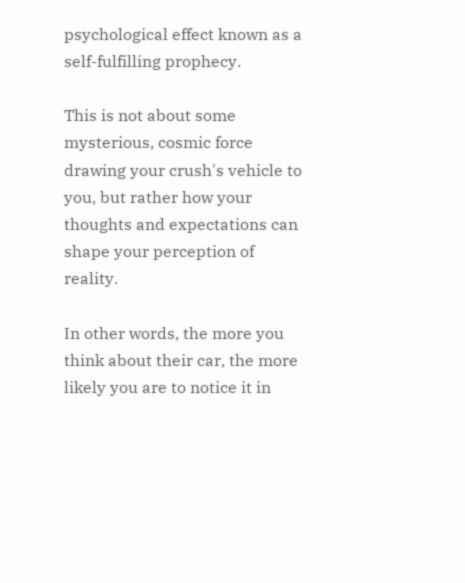psychological effect known as a self-fulfilling prophecy.

This is not about some mysterious, cosmic force drawing your crush's vehicle to you, but rather how your thoughts and expectations can shape your perception of reality.

In other words, the more you think about their car, the more likely you are to notice it in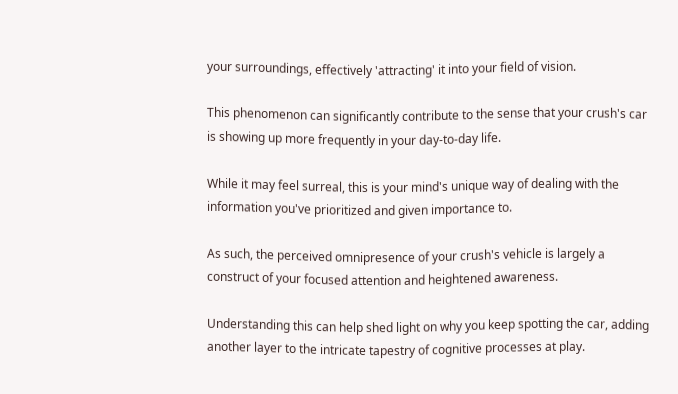your surroundings, effectively 'attracting' it into your field of vision.

This phenomenon can significantly contribute to the sense that your crush's car is showing up more frequently in your day-to-day life.

While it may feel surreal, this is your mind's unique way of dealing with the information you've prioritized and given importance to.

As such, the perceived omnipresence of your crush's vehicle is largely a construct of your focused attention and heightened awareness.

Understanding this can help shed light on why you keep spotting the car, adding another layer to the intricate tapestry of cognitive processes at play.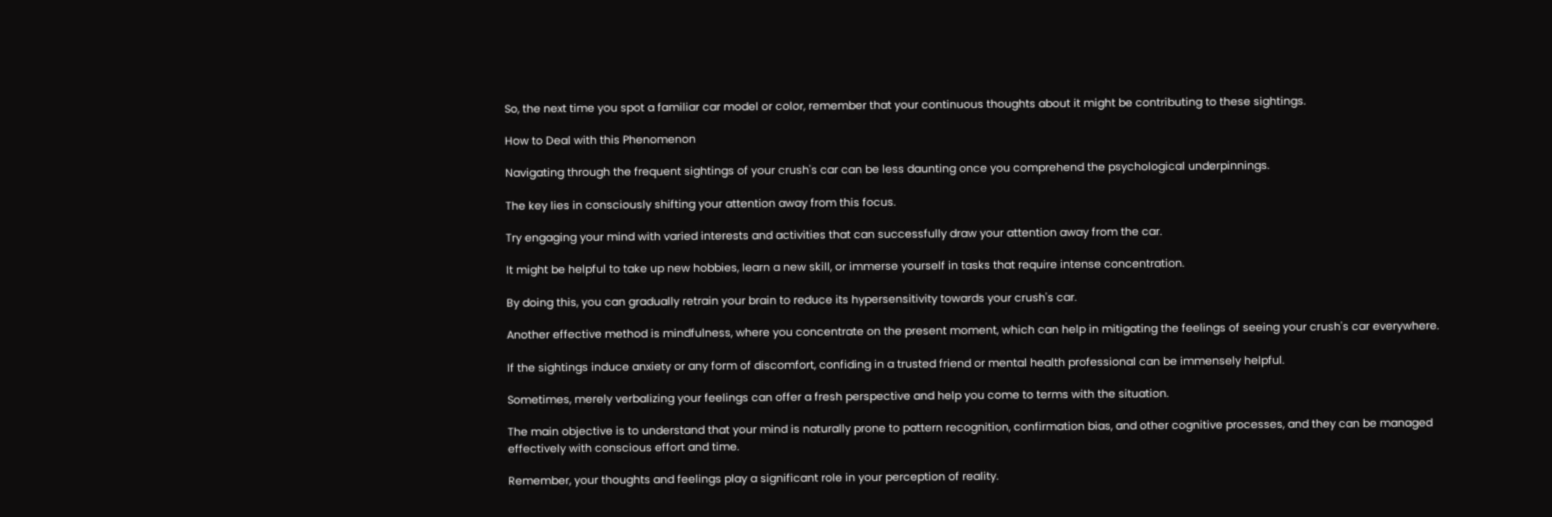So, the next time you spot a familiar car model or color, remember that your continuous thoughts about it might be contributing to these sightings.

How to Deal with this Phenomenon

Navigating through the frequent sightings of your crush's car can be less daunting once you comprehend the psychological underpinnings.

The key lies in consciously shifting your attention away from this focus.

Try engaging your mind with varied interests and activities that can successfully draw your attention away from the car.

It might be helpful to take up new hobbies, learn a new skill, or immerse yourself in tasks that require intense concentration.

By doing this, you can gradually retrain your brain to reduce its hypersensitivity towards your crush's car.

Another effective method is mindfulness, where you concentrate on the present moment, which can help in mitigating the feelings of seeing your crush's car everywhere.

If the sightings induce anxiety or any form of discomfort, confiding in a trusted friend or mental health professional can be immensely helpful.

Sometimes, merely verbalizing your feelings can offer a fresh perspective and help you come to terms with the situation.

The main objective is to understand that your mind is naturally prone to pattern recognition, confirmation bias, and other cognitive processes, and they can be managed effectively with conscious effort and time.

Remember, your thoughts and feelings play a significant role in your perception of reality.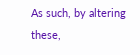As such, by altering these,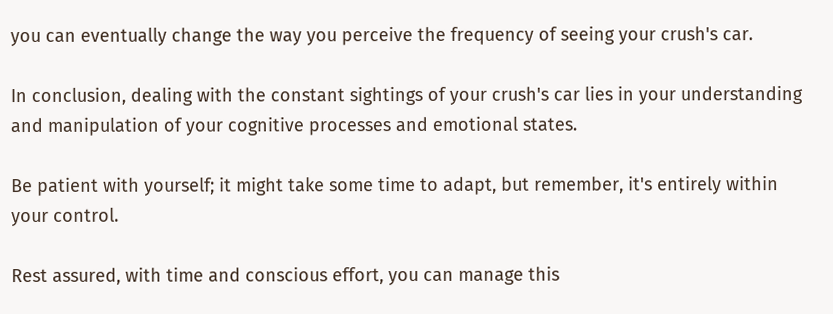you can eventually change the way you perceive the frequency of seeing your crush's car.

In conclusion, dealing with the constant sightings of your crush's car lies in your understanding and manipulation of your cognitive processes and emotional states.

Be patient with yourself; it might take some time to adapt, but remember, it's entirely within your control.

Rest assured, with time and conscious effort, you can manage this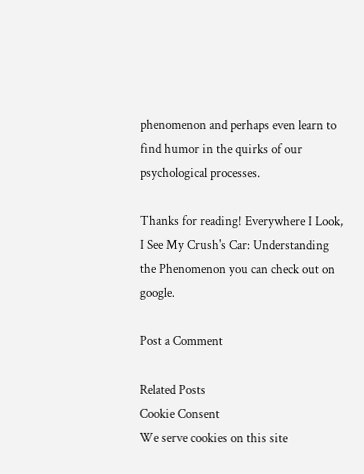phenomenon and perhaps even learn to find humor in the quirks of our psychological processes.

Thanks for reading! Everywhere I Look, I See My Crush's Car: Understanding the Phenomenon you can check out on google.

Post a Comment

Related Posts
Cookie Consent
We serve cookies on this site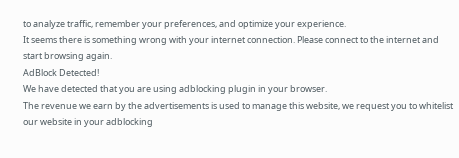to analyze traffic, remember your preferences, and optimize your experience.
It seems there is something wrong with your internet connection. Please connect to the internet and start browsing again.
AdBlock Detected!
We have detected that you are using adblocking plugin in your browser.
The revenue we earn by the advertisements is used to manage this website, we request you to whitelist our website in your adblocking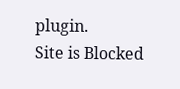plugin.
Site is Blocked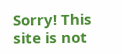Sorry! This site is not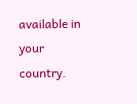available in your country.